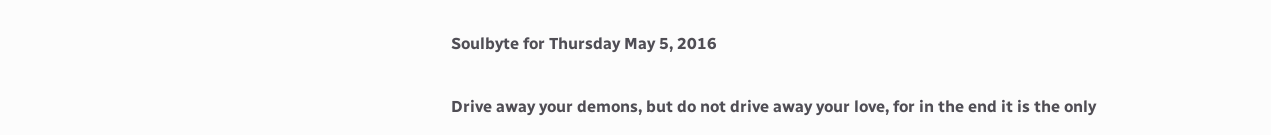Soulbyte for Thursday May 5, 2016

Drive away your demons, but do not drive away your love, for in the end it is the only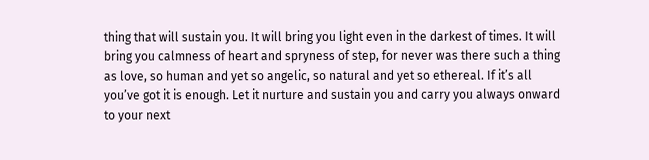thing that will sustain you. It will bring you light even in the darkest of times. It will bring you calmness of heart and spryness of step, for never was there such a thing as love, so human and yet so angelic, so natural and yet so ethereal. If it’s all you’ve got it is enough. Let it nurture and sustain you and carry you always onward to your next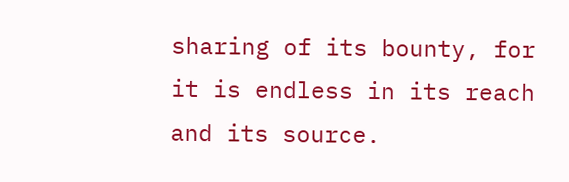sharing of its bounty, for it is endless in its reach and its source.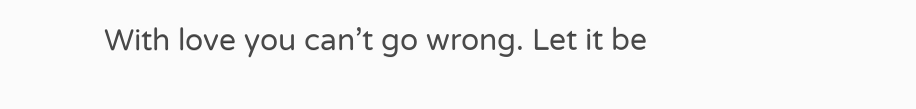With love you can’t go wrong. Let it be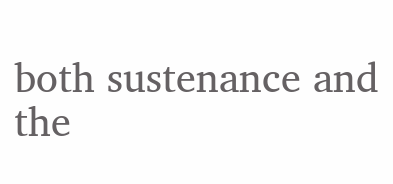both sustenance and the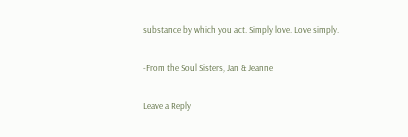substance by which you act. Simply love. Love simply.

-From the Soul Sisters, Jan & Jeanne

Leave a Reply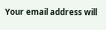Your email address will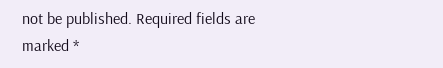not be published. Required fields are marked *